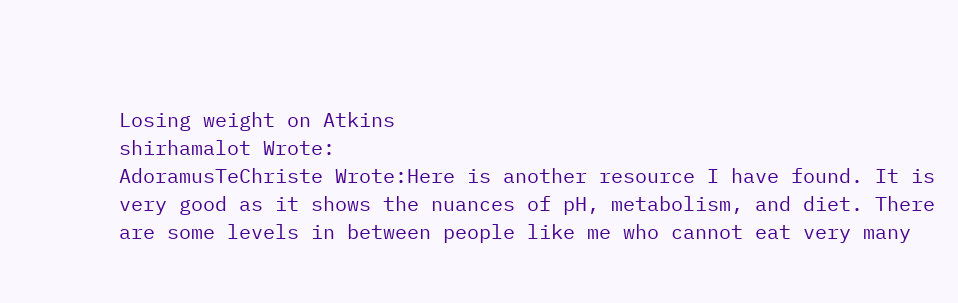Losing weight on Atkins
shirhamalot Wrote:
AdoramusTeChriste Wrote:Here is another resource I have found. It is very good as it shows the nuances of pH, metabolism, and diet. There are some levels in between people like me who cannot eat very many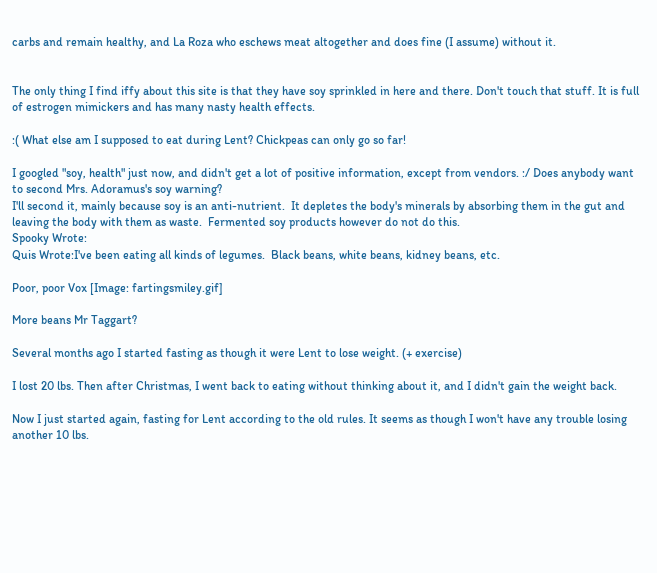carbs and remain healthy, and La Roza who eschews meat altogether and does fine (I assume) without it.


The only thing I find iffy about this site is that they have soy sprinkled in here and there. Don't touch that stuff. It is full of estrogen mimickers and has many nasty health effects.

:( What else am I supposed to eat during Lent? Chickpeas can only go so far!

I googled "soy, health" just now, and didn't get a lot of positive information, except from vendors. :/ Does anybody want to second Mrs. Adoramus's soy warning?
I'll second it, mainly because soy is an anti-nutrient.  It depletes the body's minerals by absorbing them in the gut and leaving the body with them as waste.  Fermented soy products however do not do this.
Spooky Wrote:
Quis Wrote:I've been eating all kinds of legumes.  Black beans, white beans, kidney beans, etc.

Poor, poor Vox [Image: fartingsmiley.gif]

More beans Mr Taggart?

Several months ago I started fasting as though it were Lent to lose weight. (+ exercise)

I lost 20 lbs. Then after Christmas, I went back to eating without thinking about it, and I didn't gain the weight back.

Now I just started again, fasting for Lent according to the old rules. It seems as though I won't have any trouble losing another 10 lbs.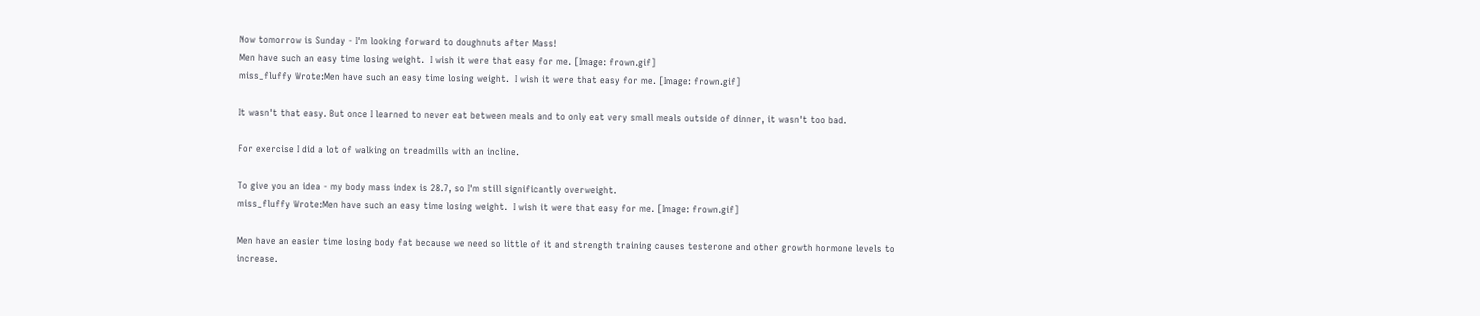Now tomorrow is Sunday - I'm looking forward to doughnuts after Mass!
Men have such an easy time losing weight.  I wish it were that easy for me. [Image: frown.gif]
miss_fluffy Wrote:Men have such an easy time losing weight.  I wish it were that easy for me. [Image: frown.gif]

It wasn't that easy. But once I learned to never eat between meals and to only eat very small meals outside of dinner, it wasn't too bad.

For exercise I did a lot of walking on treadmills with an incline.

To give you an idea - my body mass index is 28.7, so I'm still significantly overweight.
miss_fluffy Wrote:Men have such an easy time losing weight.  I wish it were that easy for me. [Image: frown.gif]

Men have an easier time losing body fat because we need so little of it and strength training causes testerone and other growth hormone levels to increase.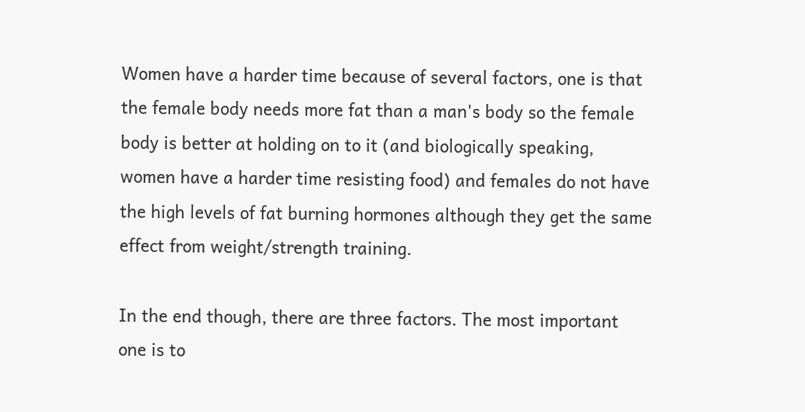Women have a harder time because of several factors, one is that the female body needs more fat than a man's body so the female body is better at holding on to it (and biologically speaking, women have a harder time resisting food) and females do not have the high levels of fat burning hormones although they get the same effect from weight/strength training.

In the end though, there are three factors. The most important one is to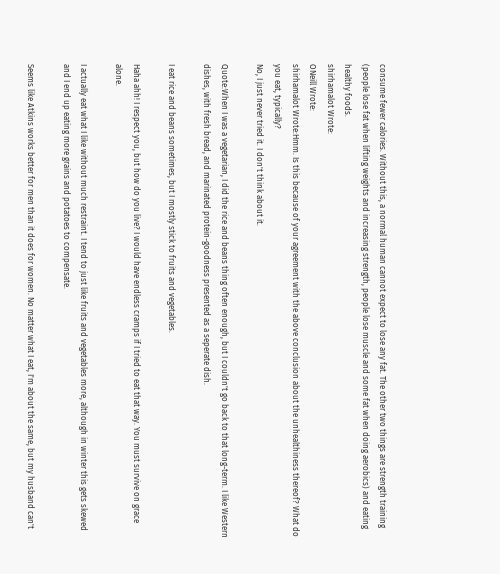consume fewer calories. Without this, a normal human cannot expect to lose any fat. The other two things are strength training (people lose fat when lifting weights and increasing strength, people lose muscle and some fat when doing aerobics) and eating healthy foods.
shirhamalot Wrote:
ONeill Wrote:
shirhamalot Wrote:Hmm. Is this because of your agreement with the above conclusion about the unhealthiness thereof? What do you eat, typically?
No, I just never tried it. I don't think about it.

Quote:When I was a vegetarian, I did the rice and beans thing often enough, but I couldn't go back to that long-term. I like Western dishes, with fresh bread, and marinated protein-goodness presented as a seperate dish.

I eat rice and beans sometimes, but I mostly stick to fruits and vegetables.

Haha ahh! I respect you, but how do you live? I would have endless cramps if I tried to eat that way. You must survive on grace alone.

I actually eat what I like without much restraint. I tend to just like fruits and vegetables more, although in winter this gets skewed and I end up eating more grains and potatoes to compensate.

Seems like Atkins works better for men than it does for women. No matter what I eat, I'm about the same, but my husband can't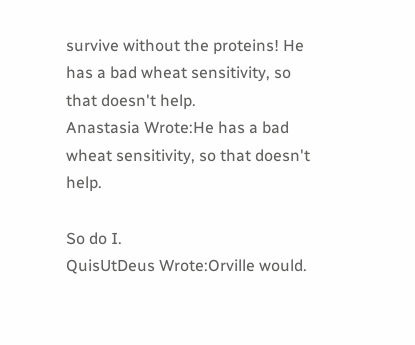survive without the proteins! He has a bad wheat sensitivity, so that doesn't help.
Anastasia Wrote:He has a bad wheat sensitivity, so that doesn't help.

So do I.
QuisUtDeus Wrote:Orville would.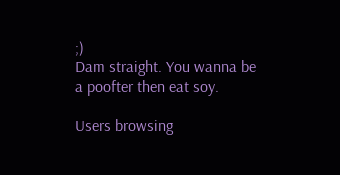;)
Dam straight. You wanna be a poofter then eat soy.

Users browsing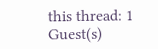this thread: 1 Guest(s)